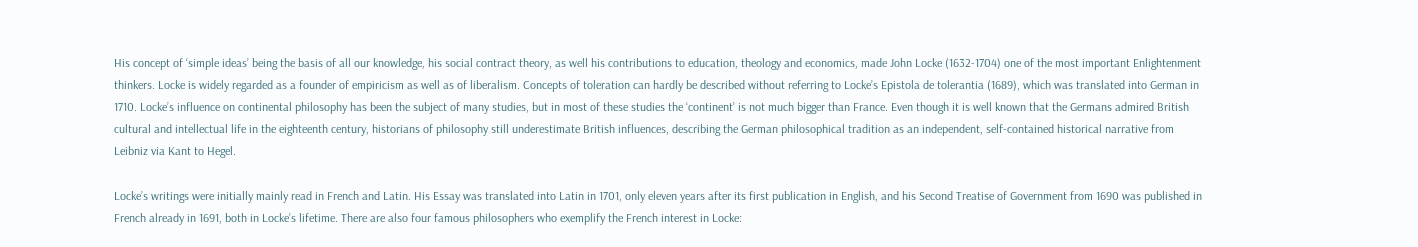His concept of ‘simple ideas’ being the basis of all our knowledge, his social contract theory, as well his contributions to education, theology and economics, made John Locke (1632-1704) one of the most important Enlightenment thinkers. Locke is widely regarded as a founder of empiricism as well as of liberalism. Concepts of toleration can hardly be described without referring to Locke’s Epistola de tolerantia (1689), which was translated into German in 1710. Locke’s influence on continental philosophy has been the subject of many studies, but in most of these studies the ‘continent’ is not much bigger than France. Even though it is well known that the Germans admired British cultural and intellectual life in the eighteenth century, historians of philosophy still underestimate British influences, describing the German philosophical tradition as an independent, self-contained historical narrative from Leibniz via Kant to Hegel.

Locke’s writings were initially mainly read in French and Latin. His Essay was translated into Latin in 1701, only eleven years after its first publication in English, and his Second Treatise of Government from 1690 was published in French already in 1691, both in Locke’s lifetime. There are also four famous philosophers who exemplify the French interest in Locke: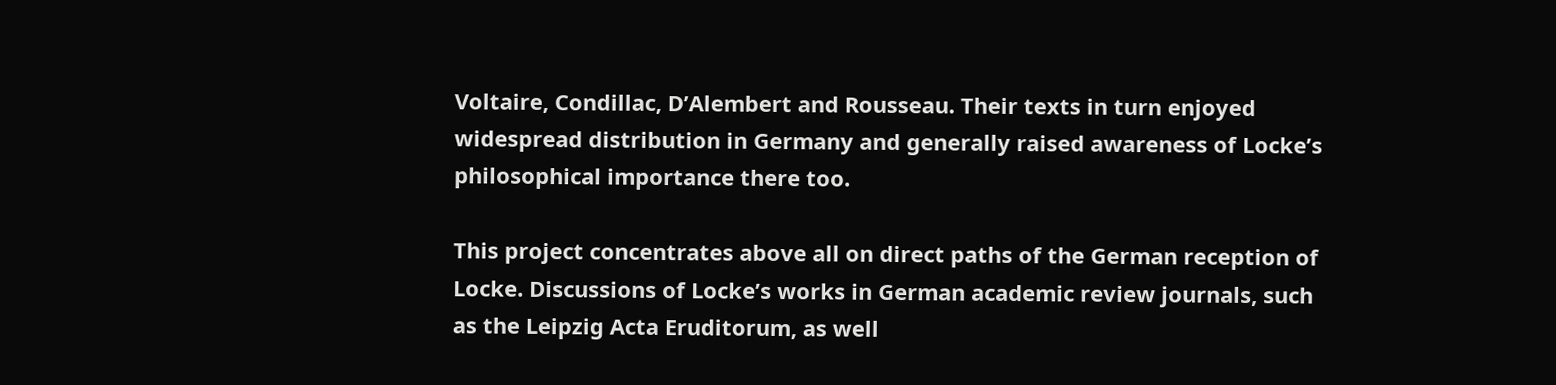Voltaire, Condillac, D’Alembert and Rousseau. Their texts in turn enjoyed widespread distribution in Germany and generally raised awareness of Locke’s philosophical importance there too.

This project concentrates above all on direct paths of the German reception of Locke. Discussions of Locke’s works in German academic review journals, such as the Leipzig Acta Eruditorum, as well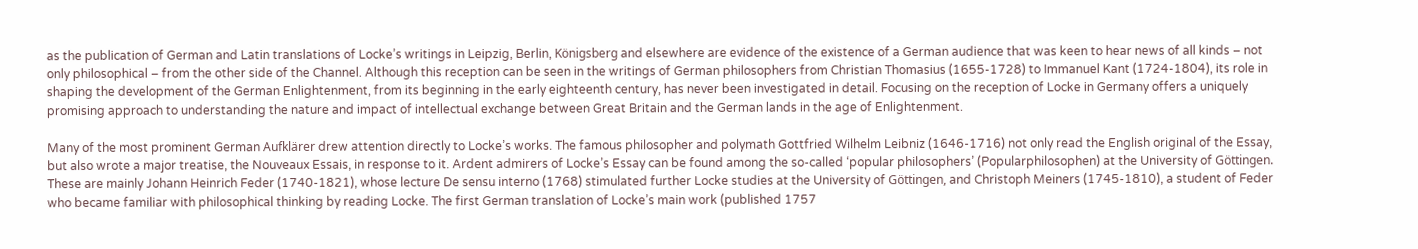as the publication of German and Latin translations of Locke’s writings in Leipzig, Berlin, Königsberg and elsewhere are evidence of the existence of a German audience that was keen to hear news of all kinds – not only philosophical – from the other side of the Channel. Although this reception can be seen in the writings of German philosophers from Christian Thomasius (1655-1728) to Immanuel Kant (1724-1804), its role in shaping the development of the German Enlightenment, from its beginning in the early eighteenth century, has never been investigated in detail. Focusing on the reception of Locke in Germany offers a uniquely promising approach to understanding the nature and impact of intellectual exchange between Great Britain and the German lands in the age of Enlightenment.

Many of the most prominent German Aufklärer drew attention directly to Locke’s works. The famous philosopher and polymath Gottfried Wilhelm Leibniz (1646-1716) not only read the English original of the Essay, but also wrote a major treatise, the Nouveaux Essais, in response to it. Ardent admirers of Locke’s Essay can be found among the so-called ‘popular philosophers’ (Popularphilosophen) at the University of Göttingen. These are mainly Johann Heinrich Feder (1740-1821), whose lecture De sensu interno (1768) stimulated further Locke studies at the University of Göttingen, and Christoph Meiners (1745-1810), a student of Feder who became familiar with philosophical thinking by reading Locke. The first German translation of Locke’s main work (published 1757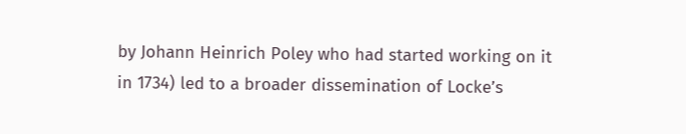by Johann Heinrich Poley who had started working on it in 1734) led to a broader dissemination of Locke’s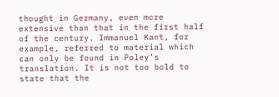thought in Germany, even more extensive than that in the first half of the century. Immanuel Kant, for example, referred to material which can only be found in Poley’s translation. It is not too bold to state that the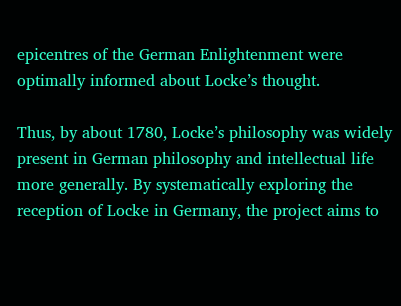epicentres of the German Enlightenment were optimally informed about Locke’s thought.

Thus, by about 1780, Locke’s philosophy was widely present in German philosophy and intellectual life more generally. By systematically exploring the reception of Locke in Germany, the project aims to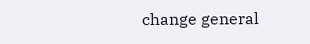change general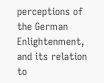perceptions of the German Enlightenment, and its relation to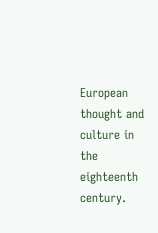European thought and culture in the eighteenth century.